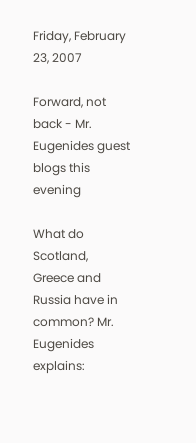Friday, February 23, 2007

Forward, not back - Mr. Eugenides guest blogs this evening

What do Scotland, Greece and Russia have in common? Mr. Eugenides explains: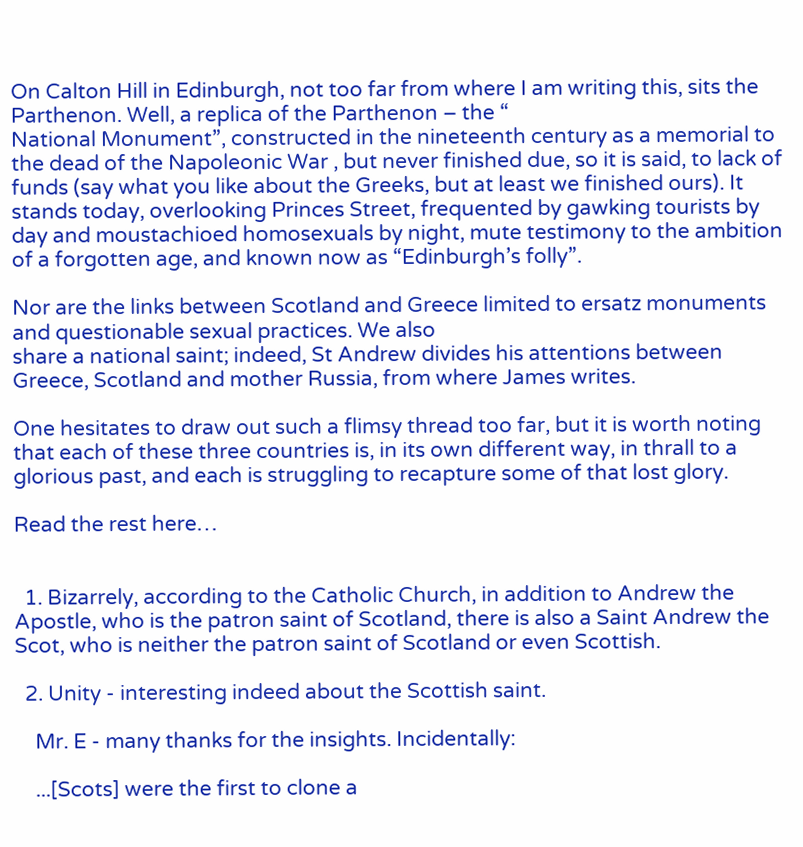On Calton Hill in Edinburgh, not too far from where I am writing this, sits the Parthenon. Well, a replica of the Parthenon – the “
National Monument”, constructed in the nineteenth century as a memorial to the dead of the Napoleonic War , but never finished due, so it is said, to lack of funds (say what you like about the Greeks, but at least we finished ours). It stands today, overlooking Princes Street, frequented by gawking tourists by day and moustachioed homosexuals by night, mute testimony to the ambition of a forgotten age, and known now as “Edinburgh’s folly”.

Nor are the links between Scotland and Greece limited to ersatz monuments and questionable sexual practices. We also
share a national saint; indeed, St Andrew divides his attentions between Greece, Scotland and mother Russia, from where James writes.

One hesitates to draw out such a flimsy thread too far, but it is worth noting that each of these three countries is, in its own different way, in thrall to a glorious past, and each is struggling to recapture some of that lost glory.

Read the rest here…


  1. Bizarrely, according to the Catholic Church, in addition to Andrew the Apostle, who is the patron saint of Scotland, there is also a Saint Andrew the Scot, who is neither the patron saint of Scotland or even Scottish.

  2. Unity - interesting indeed about the Scottish saint.

    Mr. E - many thanks for the insights. Incidentally:

    ...[Scots] were the first to clone a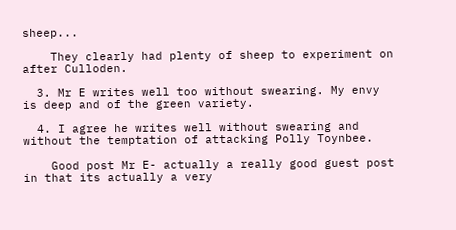sheep...

    They clearly had plenty of sheep to experiment on after Culloden.

  3. Mr E writes well too without swearing. My envy is deep and of the green variety.

  4. I agree he writes well without swearing and without the temptation of attacking Polly Toynbee.

    Good post Mr E- actually a really good guest post in that its actually a very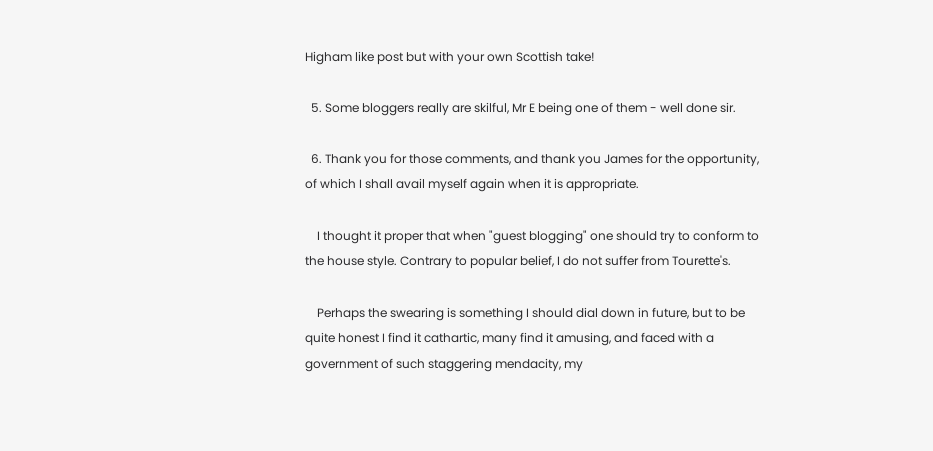Higham like post but with your own Scottish take!

  5. Some bloggers really are skilful, Mr E being one of them - well done sir.

  6. Thank you for those comments, and thank you James for the opportunity, of which I shall avail myself again when it is appropriate.

    I thought it proper that when "guest blogging" one should try to conform to the house style. Contrary to popular belief, I do not suffer from Tourette's.

    Perhaps the swearing is something I should dial down in future, but to be quite honest I find it cathartic, many find it amusing, and faced with a government of such staggering mendacity, my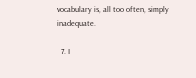vocabulary is, all too often, simply inadequate.

  7. I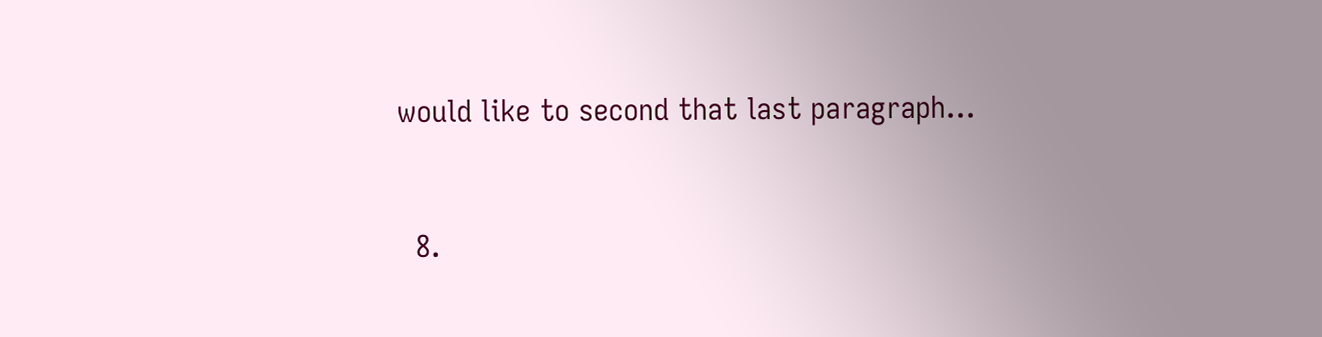would like to second that last paragraph...


  8.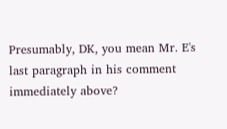Presumably, DK, you mean Mr. E's last paragraph in his comment immediately above?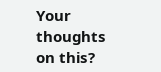Your thoughts on this?